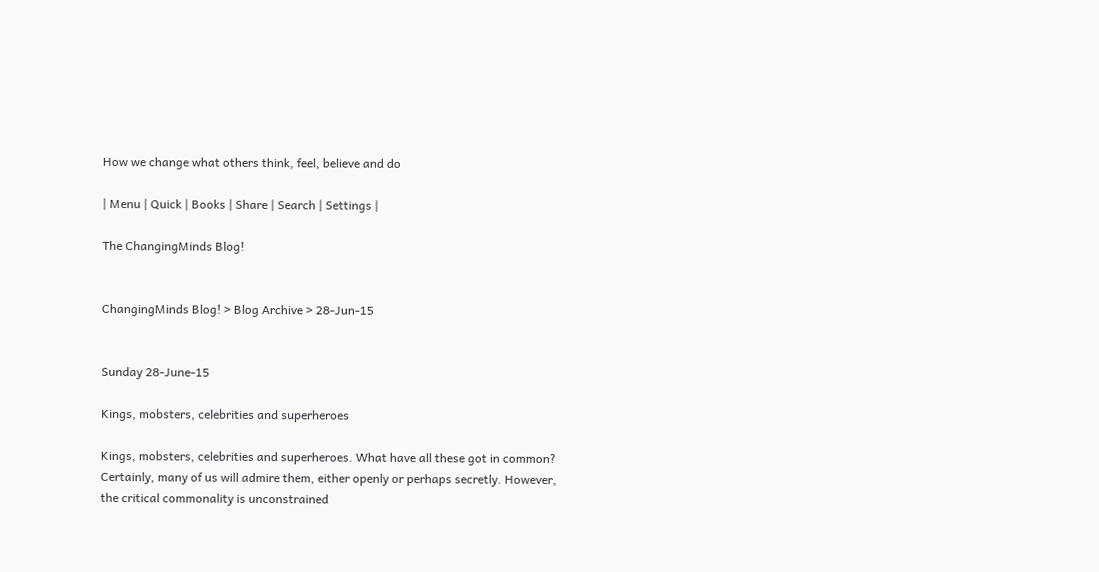How we change what others think, feel, believe and do

| Menu | Quick | Books | Share | Search | Settings |

The ChangingMinds Blog!


ChangingMinds Blog! > Blog Archive > 28-Jun-15


Sunday 28-June-15

Kings, mobsters, celebrities and superheroes

Kings, mobsters, celebrities and superheroes. What have all these got in common? Certainly, many of us will admire them, either openly or perhaps secretly. However, the critical commonality is unconstrained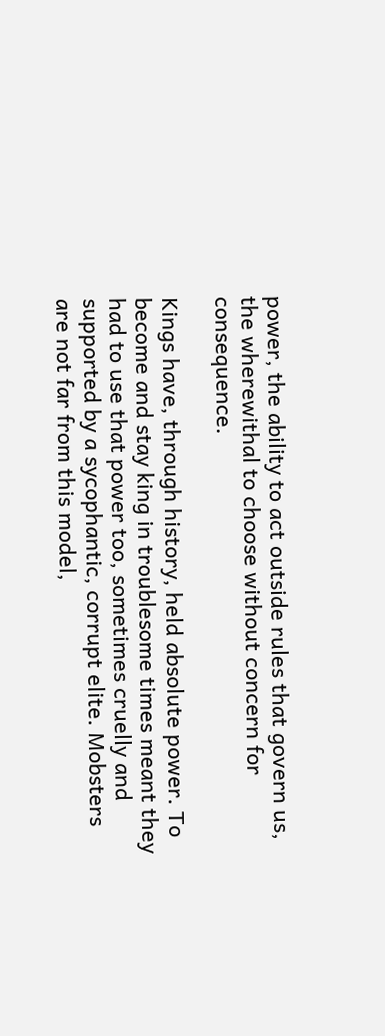power, the ability to act outside rules that govern us, the wherewithal to choose without concern for consequence.

Kings have, through history, held absolute power. To become and stay king in troublesome times meant they had to use that power too, sometimes cruelly and supported by a sycophantic, corrupt elite. Mobsters are not far from this model,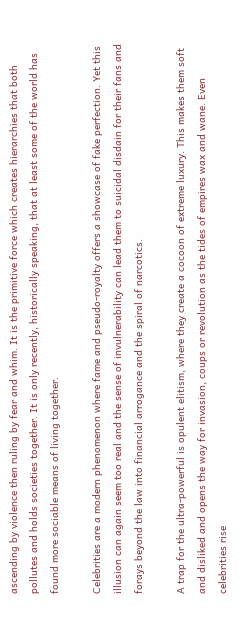ascending by violence then ruling by fear and whim. It is the primitive force which creates hierarchies that both pollutes and holds societies together. It is only recently, historically speaking, that at least some of the world has found more sociable means of living together.

Celebrities are a modern phenomenon where fame and pseudo-royalty offers a showcase of fake perfection. Yet this illusion can again seem too real and the sense of invulnerability can lead them to suicidal disdain for their fans and forays beyond the law into financial arrogance and the spiral of narcotics.

A trap for the ultra-powerful is opulent elitism, where they create a cocoon of extreme luxury. This makes them soft and disliked and opens the way for invasion, coups or revolution as the tides of empires wax and wane. Even celebrities rise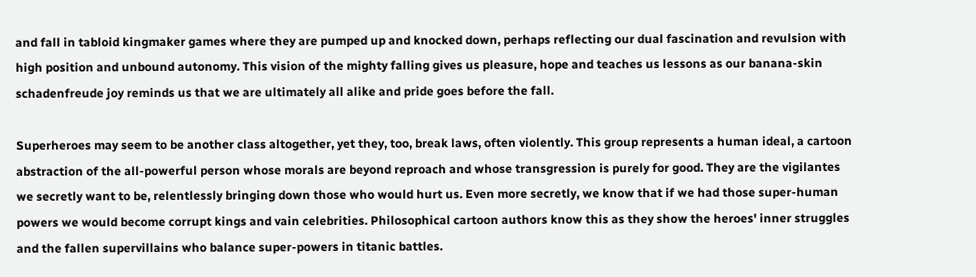and fall in tabloid kingmaker games where they are pumped up and knocked down, perhaps reflecting our dual fascination and revulsion with high position and unbound autonomy. This vision of the mighty falling gives us pleasure, hope and teaches us lessons as our banana-skin schadenfreude joy reminds us that we are ultimately all alike and pride goes before the fall.

Superheroes may seem to be another class altogether, yet they, too, break laws, often violently. This group represents a human ideal, a cartoon abstraction of the all-powerful person whose morals are beyond reproach and whose transgression is purely for good. They are the vigilantes we secretly want to be, relentlessly bringing down those who would hurt us. Even more secretly, we know that if we had those super-human powers we would become corrupt kings and vain celebrities. Philosophical cartoon authors know this as they show the heroes' inner struggles and the fallen supervillains who balance super-powers in titanic battles.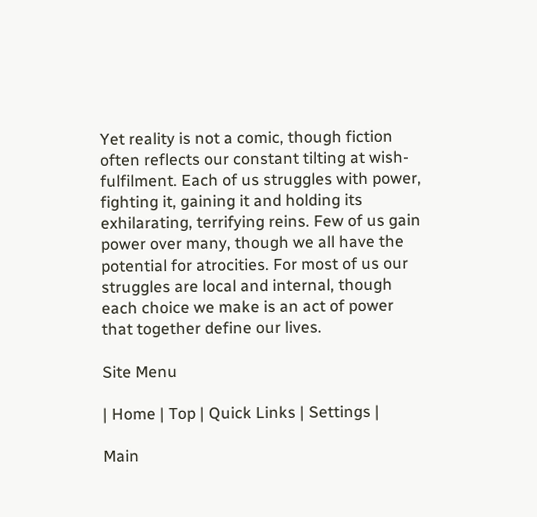Yet reality is not a comic, though fiction often reflects our constant tilting at wish-fulfilment. Each of us struggles with power, fighting it, gaining it and holding its exhilarating, terrifying reins. Few of us gain power over many, though we all have the potential for atrocities. For most of us our struggles are local and internal, though each choice we make is an act of power that together define our lives.

Site Menu

| Home | Top | Quick Links | Settings |

Main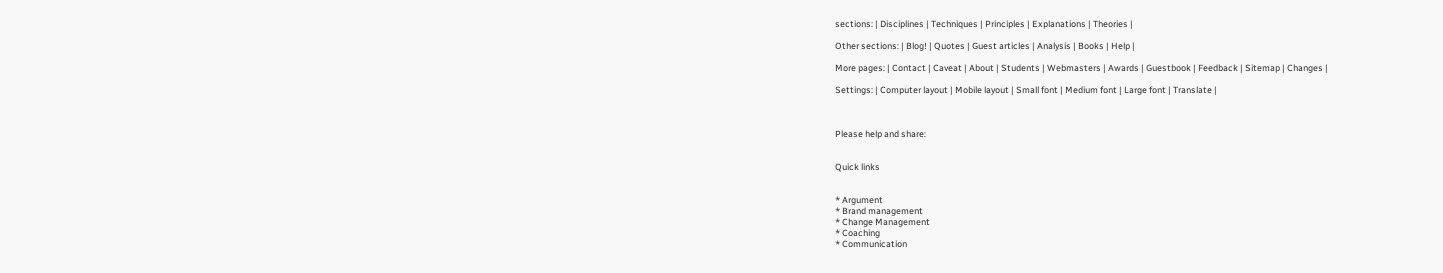sections: | Disciplines | Techniques | Principles | Explanations | Theories |

Other sections: | Blog! | Quotes | Guest articles | Analysis | Books | Help |

More pages: | Contact | Caveat | About | Students | Webmasters | Awards | Guestbook | Feedback | Sitemap | Changes |

Settings: | Computer layout | Mobile layout | Small font | Medium font | Large font | Translate |



Please help and share:


Quick links


* Argument
* Brand management
* Change Management
* Coaching
* Communication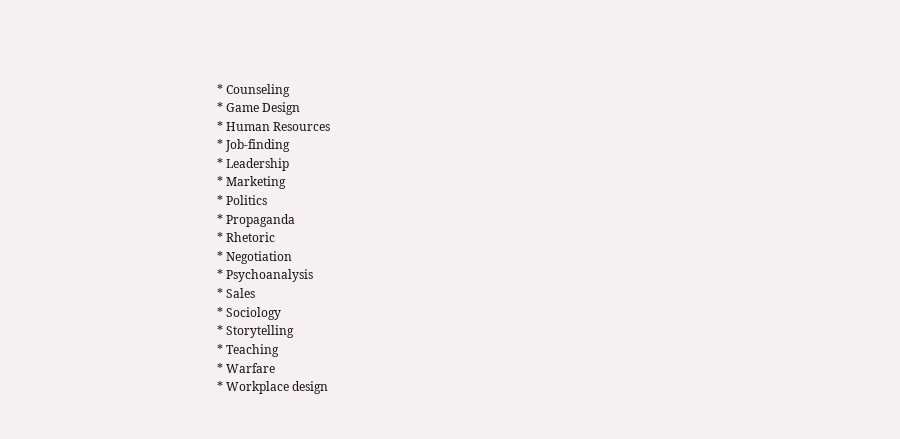* Counseling
* Game Design
* Human Resources
* Job-finding
* Leadership
* Marketing
* Politics
* Propaganda
* Rhetoric
* Negotiation
* Psychoanalysis
* Sales
* Sociology
* Storytelling
* Teaching
* Warfare
* Workplace design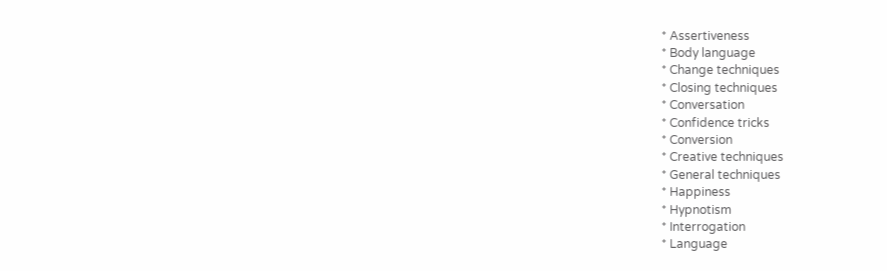* Assertiveness
* Body language
* Change techniques
* Closing techniques
* Conversation
* Confidence tricks
* Conversion
* Creative techniques
* General techniques
* Happiness
* Hypnotism
* Interrogation
* Language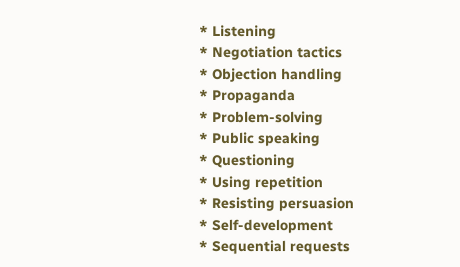* Listening
* Negotiation tactics
* Objection handling
* Propaganda
* Problem-solving
* Public speaking
* Questioning
* Using repetition
* Resisting persuasion
* Self-development
* Sequential requests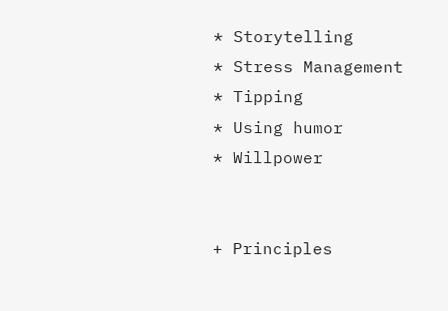* Storytelling
* Stress Management
* Tipping
* Using humor
* Willpower


+ Principles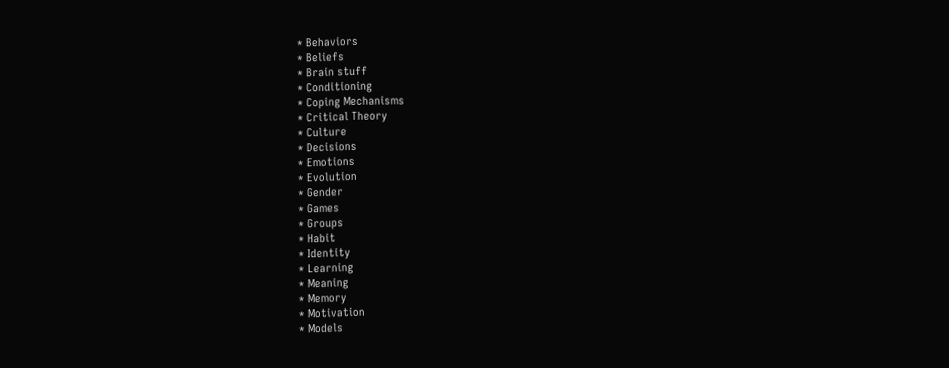* Behaviors
* Beliefs
* Brain stuff
* Conditioning
* Coping Mechanisms
* Critical Theory
* Culture
* Decisions
* Emotions
* Evolution
* Gender
* Games
* Groups
* Habit
* Identity
* Learning
* Meaning
* Memory
* Motivation
* Models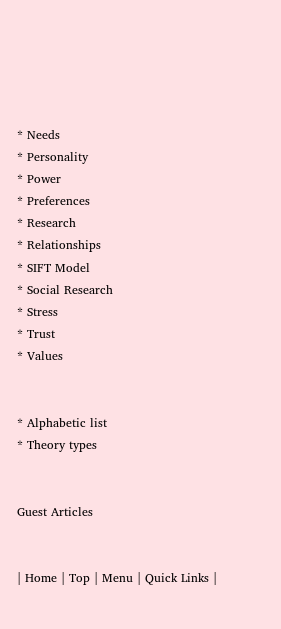* Needs
* Personality
* Power
* Preferences
* Research
* Relationships
* SIFT Model
* Social Research
* Stress
* Trust
* Values


* Alphabetic list
* Theory types


Guest Articles


| Home | Top | Menu | Quick Links |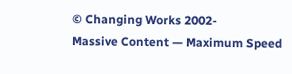© Changing Works 2002-
Massive Content — Maximum Speed